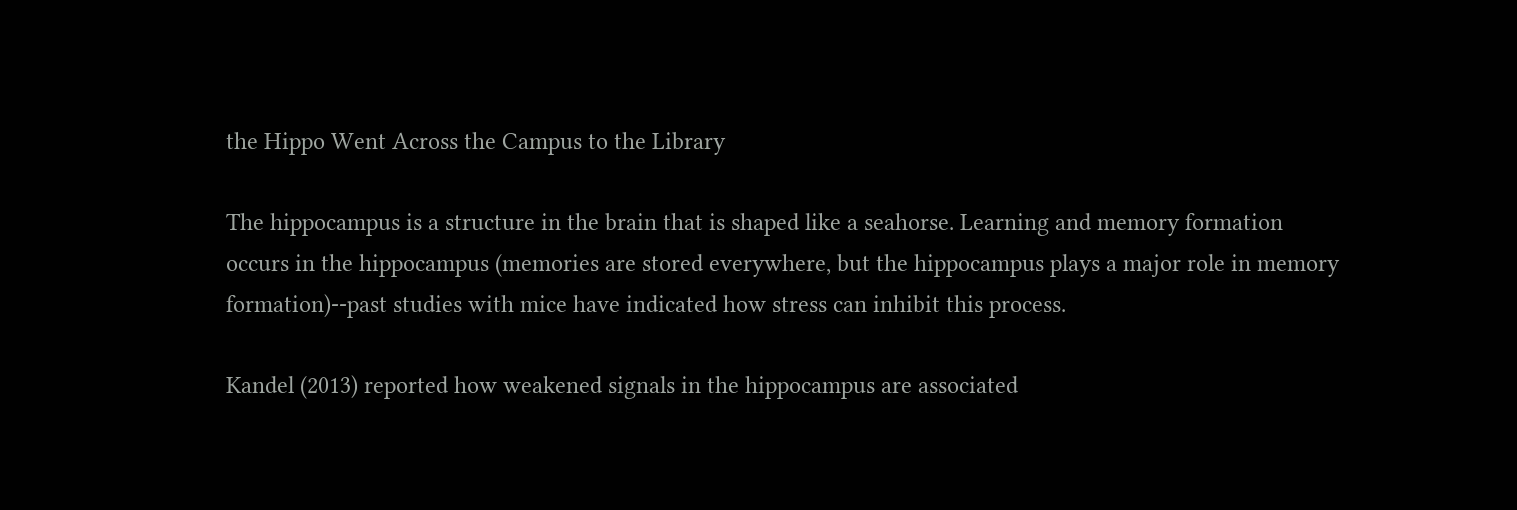the Hippo Went Across the Campus to the Library

The hippocampus is a structure in the brain that is shaped like a seahorse. Learning and memory formation occurs in the hippocampus (memories are stored everywhere, but the hippocampus plays a major role in memory formation)--past studies with mice have indicated how stress can inhibit this process.

Kandel (2013) reported how weakened signals in the hippocampus are associated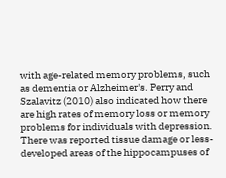with age-related memory problems, such as dementia or Alzheimer's. Perry and Szalavitz (2010) also indicated how there are high rates of memory loss or memory problems for individuals with depression. There was reported tissue damage or less-developed areas of the hippocampuses of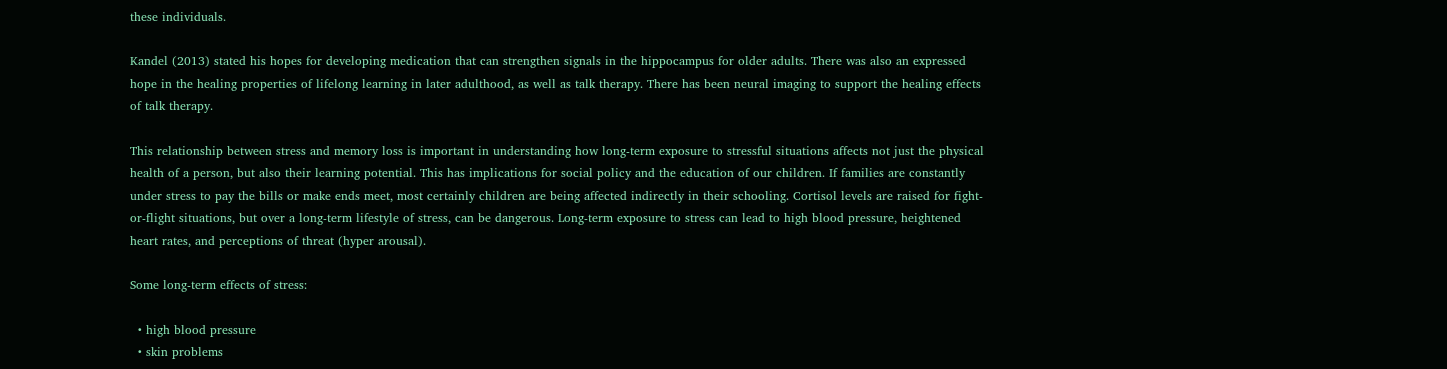these individuals.

Kandel (2013) stated his hopes for developing medication that can strengthen signals in the hippocampus for older adults. There was also an expressed hope in the healing properties of lifelong learning in later adulthood, as well as talk therapy. There has been neural imaging to support the healing effects of talk therapy.

This relationship between stress and memory loss is important in understanding how long-term exposure to stressful situations affects not just the physical health of a person, but also their learning potential. This has implications for social policy and the education of our children. If families are constantly under stress to pay the bills or make ends meet, most certainly children are being affected indirectly in their schooling. Cortisol levels are raised for fight-or-flight situations, but over a long-term lifestyle of stress, can be dangerous. Long-term exposure to stress can lead to high blood pressure, heightened heart rates, and perceptions of threat (hyper arousal).

Some long-term effects of stress:

  • high blood pressure
  • skin problems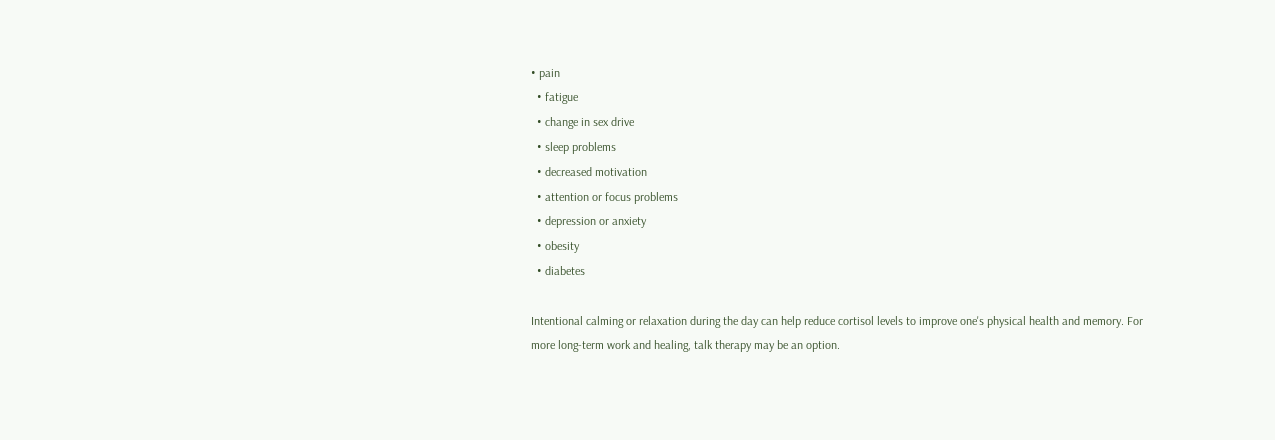• pain
  • fatigue
  • change in sex drive
  • sleep problems
  • decreased motivation
  • attention or focus problems
  • depression or anxiety
  • obesity
  • diabetes

Intentional calming or relaxation during the day can help reduce cortisol levels to improve one's physical health and memory. For more long-term work and healing, talk therapy may be an option.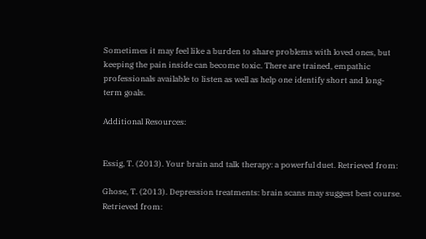Sometimes it may feel like a burden to share problems with loved ones, but keeping the pain inside can become toxic. There are trained, empathic professionals available to listen as well as help one identify short and long-term goals.

Additional Resources:


Essig, T. (2013). Your brain and talk therapy: a powerful duet. Retrieved from:

Ghose, T. (2013). Depression treatments: brain scans may suggest best course. Retrieved from: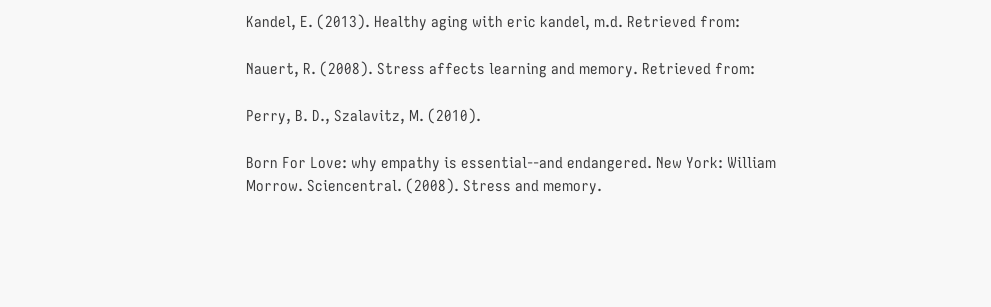Kandel, E. (2013). Healthy aging with eric kandel, m.d. Retrieved from:

Nauert, R. (2008). Stress affects learning and memory. Retrieved from:

Perry, B. D., Szalavitz, M. (2010).

Born For Love: why empathy is essential--and endangered. New York: William Morrow. Sciencentral. (2008). Stress and memory.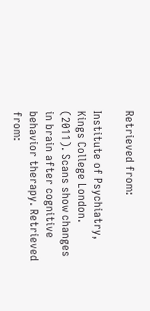Retrieved from:

Institute of Psychiatry, Kings College London. (2011). Scans show changes in brain after cognitive behavior therapy. Retrieved from: